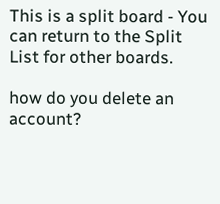This is a split board - You can return to the Split List for other boards.

how do you delete an account?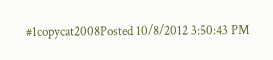#1copycat2008Posted 10/8/2012 3:50:43 PM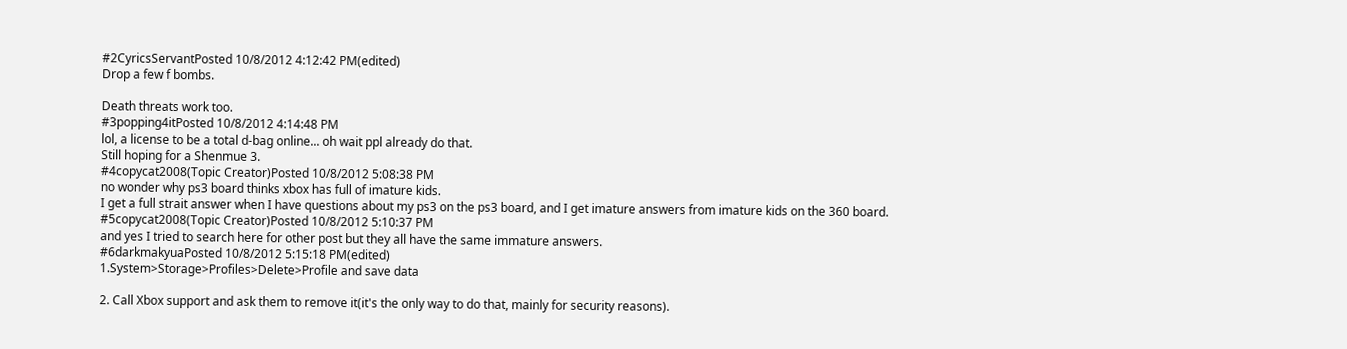#2CyricsServantPosted 10/8/2012 4:12:42 PM(edited)
Drop a few f bombs.

Death threats work too.
#3popping4itPosted 10/8/2012 4:14:48 PM
lol, a license to be a total d-bag online... oh wait ppl already do that.
Still hoping for a Shenmue 3.
#4copycat2008(Topic Creator)Posted 10/8/2012 5:08:38 PM
no wonder why ps3 board thinks xbox has full of imature kids.
I get a full strait answer when I have questions about my ps3 on the ps3 board, and I get imature answers from imature kids on the 360 board.
#5copycat2008(Topic Creator)Posted 10/8/2012 5:10:37 PM
and yes I tried to search here for other post but they all have the same immature answers.
#6darkmakyuaPosted 10/8/2012 5:15:18 PM(edited)
1.System>Storage>Profiles>Delete>Profile and save data

2. Call Xbox support and ask them to remove it(it's the only way to do that, mainly for security reasons).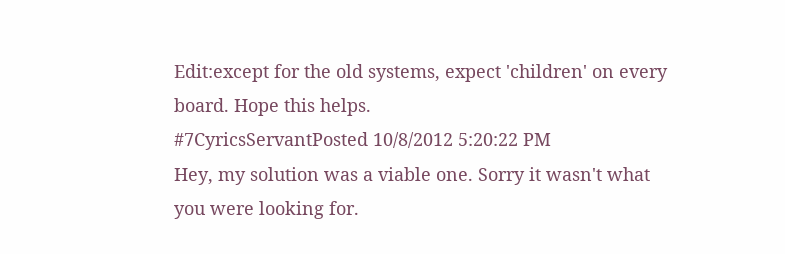Edit:except for the old systems, expect 'children' on every board. Hope this helps.
#7CyricsServantPosted 10/8/2012 5:20:22 PM
Hey, my solution was a viable one. Sorry it wasn't what you were looking for.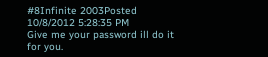#8Infinite 2003Posted 10/8/2012 5:28:35 PM
Give me your password ill do it for you.